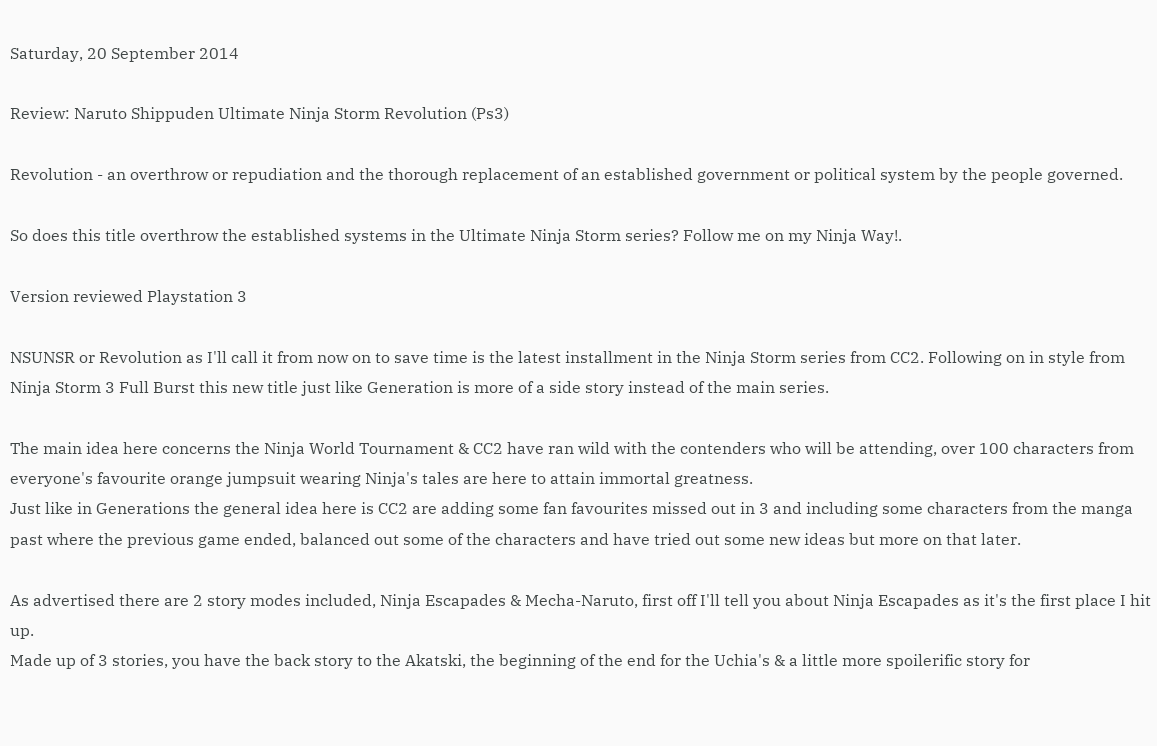Saturday, 20 September 2014

Review: Naruto Shippuden Ultimate Ninja Storm Revolution (Ps3)

Revolution - an overthrow or repudiation and the thorough replacement of an established government or political system by the people governed.

So does this title overthrow the established systems in the Ultimate Ninja Storm series? Follow me on my Ninja Way!.

Version reviewed Playstation 3

NSUNSR or Revolution as I'll call it from now on to save time is the latest installment in the Ninja Storm series from CC2. Following on in style from Ninja Storm 3 Full Burst this new title just like Generation is more of a side story instead of the main series.

The main idea here concerns the Ninja World Tournament & CC2 have ran wild with the contenders who will be attending, over 100 characters from everyone's favourite orange jumpsuit wearing Ninja's tales are here to attain immortal greatness.
Just like in Generations the general idea here is CC2 are adding some fan favourites missed out in 3 and including some characters from the manga past where the previous game ended, balanced out some of the characters and have tried out some new ideas but more on that later.

As advertised there are 2 story modes included, Ninja Escapades & Mecha-Naruto, first off I'll tell you about Ninja Escapades as it's the first place I hit up.
Made up of 3 stories, you have the back story to the Akatski, the beginning of the end for the Uchia's & a little more spoilerific story for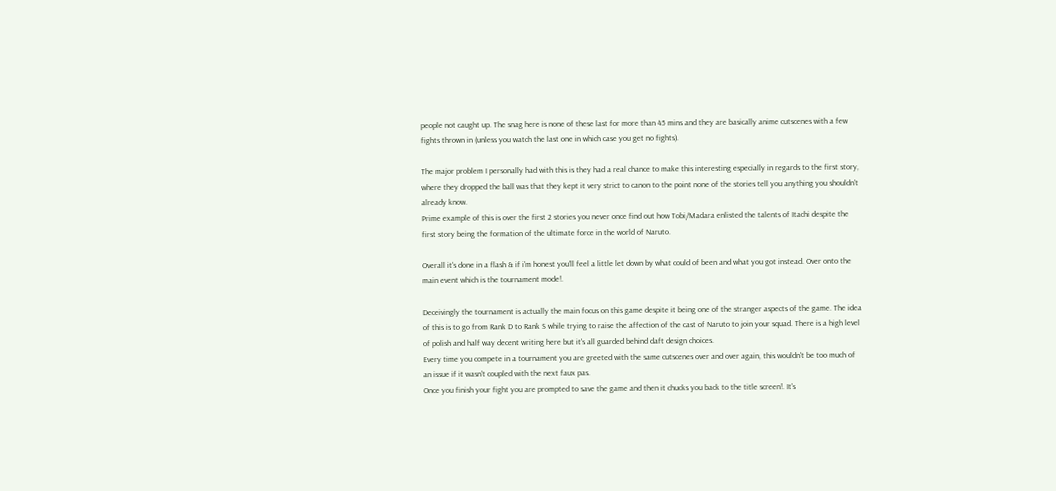people not caught up. The snag here is none of these last for more than 45 mins and they are basically anime cutscenes with a few fights thrown in (unless you watch the last one in which case you get no fights).

The major problem I personally had with this is they had a real chance to make this interesting especially in regards to the first story, where they dropped the ball was that they kept it very strict to canon to the point none of the stories tell you anything you shouldn't already know.
Prime example of this is over the first 2 stories you never once find out how Tobi/Madara enlisted the talents of Itachi despite the first story being the formation of the ultimate force in the world of Naruto.

Overall it's done in a flash & if i'm honest you'll feel a little let down by what could of been and what you got instead. Over onto the main event which is the tournament mode!.

Deceivingly the tournament is actually the main focus on this game despite it being one of the stranger aspects of the game. The idea of this is to go from Rank D to Rank S while trying to raise the affection of the cast of Naruto to join your squad. There is a high level of polish and half way decent writing here but it's all guarded behind daft design choices.
Every time you compete in a tournament you are greeted with the same cutscenes over and over again, this wouldn't be too much of an issue if it wasn't coupled with the next faux pas.
Once you finish your fight you are prompted to save the game and then it chucks you back to the title screen!. It's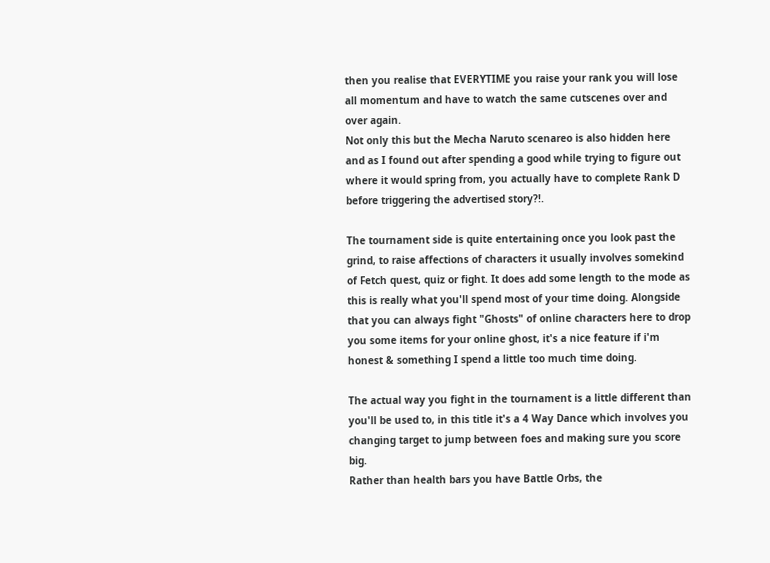then you realise that EVERYTIME you raise your rank you will lose all momentum and have to watch the same cutscenes over and over again.
Not only this but the Mecha Naruto scenareo is also hidden here and as I found out after spending a good while trying to figure out where it would spring from, you actually have to complete Rank D before triggering the advertised story?!.

The tournament side is quite entertaining once you look past the grind, to raise affections of characters it usually involves somekind of Fetch quest, quiz or fight. It does add some length to the mode as this is really what you'll spend most of your time doing. Alongside that you can always fight "Ghosts" of online characters here to drop you some items for your online ghost, it's a nice feature if i'm honest & something I spend a little too much time doing.

The actual way you fight in the tournament is a little different than you'll be used to, in this title it's a 4 Way Dance which involves you changing target to jump between foes and making sure you score big.
Rather than health bars you have Battle Orbs, the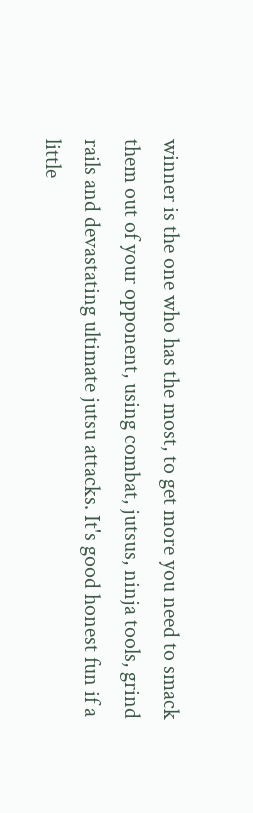winner is the one who has the most, to get more you need to smack them out of your opponent, using combat, jutsus, ninja tools, grind rails and devastating ultimate jutsu attacks. It's good honest fun if a little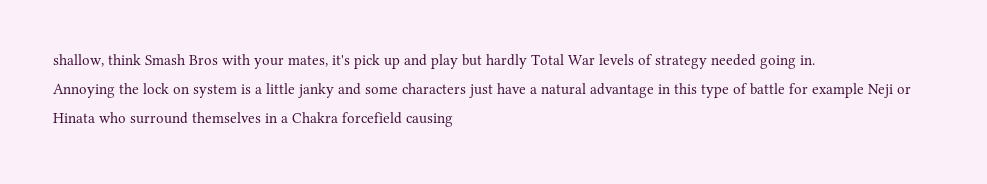shallow, think Smash Bros with your mates, it's pick up and play but hardly Total War levels of strategy needed going in.
Annoying the lock on system is a little janky and some characters just have a natural advantage in this type of battle for example Neji or Hinata who surround themselves in a Chakra forcefield causing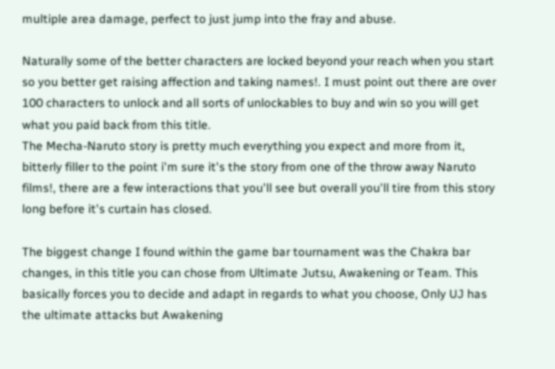multiple area damage, perfect to just jump into the fray and abuse.

Naturally some of the better characters are locked beyond your reach when you start so you better get raising affection and taking names!. I must point out there are over 100 characters to unlock and all sorts of unlockables to buy and win so you will get what you paid back from this title.
The Mecha-Naruto story is pretty much everything you expect and more from it, bitterly filler to the point i'm sure it's the story from one of the throw away Naruto films!, there are a few interactions that you'll see but overall you'll tire from this story long before it's curtain has closed.

The biggest change I found within the game bar tournament was the Chakra bar changes, in this title you can chose from Ultimate Jutsu, Awakening or Team. This basically forces you to decide and adapt in regards to what you choose, Only UJ has the ultimate attacks but Awakening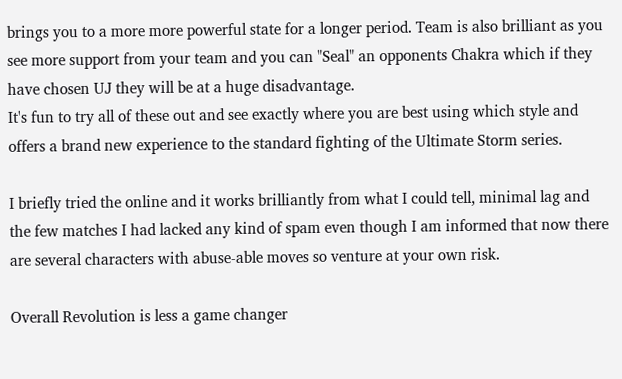brings you to a more more powerful state for a longer period. Team is also brilliant as you see more support from your team and you can "Seal" an opponents Chakra which if they have chosen UJ they will be at a huge disadvantage.
It's fun to try all of these out and see exactly where you are best using which style and offers a brand new experience to the standard fighting of the Ultimate Storm series.

I briefly tried the online and it works brilliantly from what I could tell, minimal lag and the few matches I had lacked any kind of spam even though I am informed that now there are several characters with abuse-able moves so venture at your own risk.

Overall Revolution is less a game changer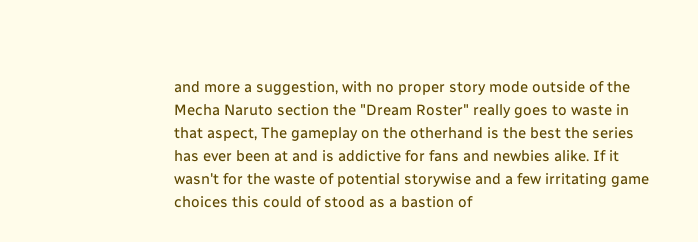and more a suggestion, with no proper story mode outside of the Mecha Naruto section the "Dream Roster" really goes to waste in that aspect, The gameplay on the otherhand is the best the series has ever been at and is addictive for fans and newbies alike. If it wasn't for the waste of potential storywise and a few irritating game choices this could of stood as a bastion of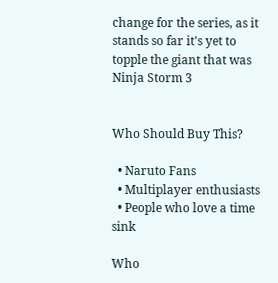change for the series, as it stands so far it's yet to topple the giant that was Ninja Storm 3


Who Should Buy This?

  • Naruto Fans
  • Multiplayer enthusiasts
  • People who love a time sink

Who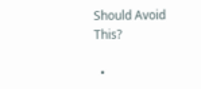Should Avoid This?

  •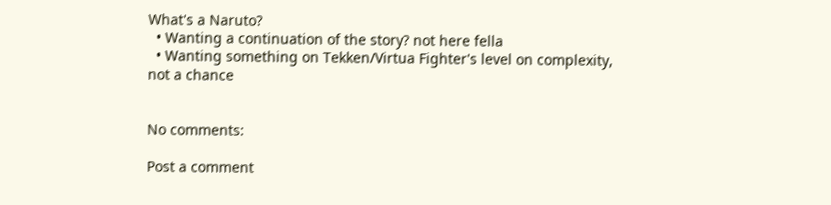What's a Naruto?
  • Wanting a continuation of the story? not here fella
  • Wanting something on Tekken/Virtua Fighter's level on complexity, not a chance


No comments:

Post a comment